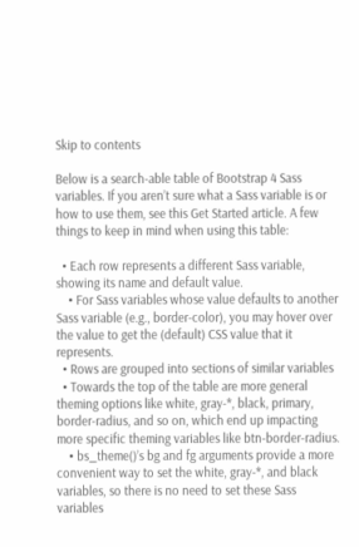Skip to contents

Below is a search-able table of Bootstrap 4 Sass variables. If you aren’t sure what a Sass variable is or how to use them, see this Get Started article. A few things to keep in mind when using this table:

  • Each row represents a different Sass variable, showing its name and default value.
    • For Sass variables whose value defaults to another Sass variable (e.g., border-color), you may hover over the value to get the (default) CSS value that it represents.
  • Rows are grouped into sections of similar variables
  • Towards the top of the table are more general theming options like white, gray-*, black, primary, border-radius, and so on, which end up impacting more specific theming variables like btn-border-radius.
    • bs_theme()’s bg and fg arguments provide a more convenient way to set the white, gray-*, and black variables, so there is no need to set these Sass variables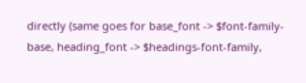directly (same goes for base_font -> $font-family-base, heading_font -> $headings-font-family,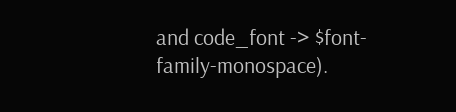and code_font -> $font-family-monospace).